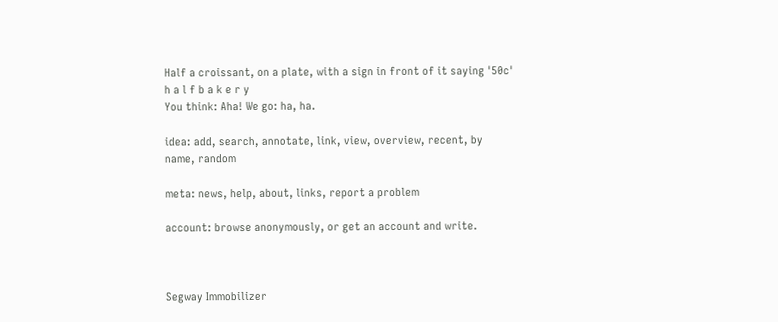Half a croissant, on a plate, with a sign in front of it saying '50c'
h a l f b a k e r y
You think: Aha! We go: ha, ha.

idea: add, search, annotate, link, view, overview, recent, by name, random

meta: news, help, about, links, report a problem

account: browse anonymously, or get an account and write.



Segway Immobilizer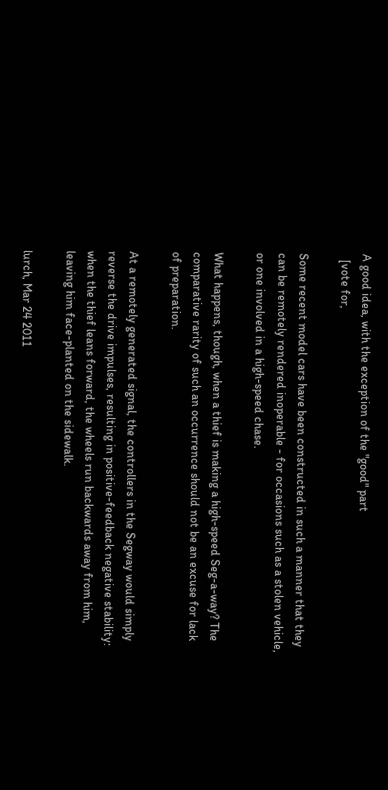A good idea, with the exception of the "good" part
  [vote for,

Some recent model cars have been constructed in such a manner that they can be remotely rendered inoperable - for occasions such as a stolen vehicle, or one involved in a high-speed chase.

What happens, though, when a thief is making a high-speed Seg-a-way? The comparative rarity of such an occurrence should not be an excuse for lack of preparation.

At a remotely generated signal, the controllers in the Segway would simply reverse the drive impulses, resulting in positive-feedback negative stability: when the thief leans forward, the wheels run backwards away from him, leaving him face-planted on the sidewalk.

lurch, Mar 24 2011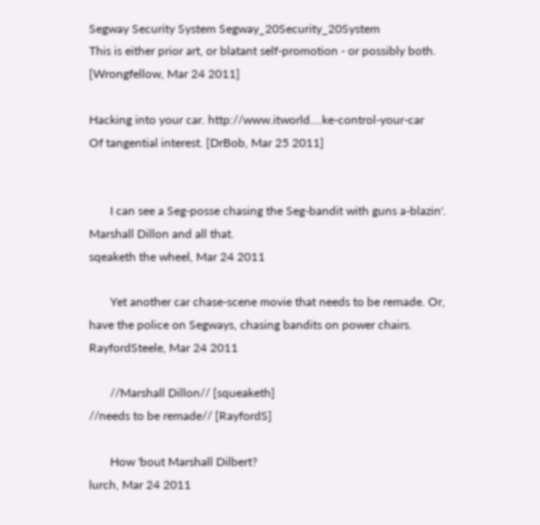Segway Security System Segway_20Security_20System
This is either prior art, or blatant self-promotion - or possibly both. [Wrongfellow, Mar 24 2011]

Hacking into your car. http://www.itworld....ke-control-your-car
Of tangential interest. [DrBob, Mar 25 2011]


       I can see a Seg-posse chasing the Seg-bandit with guns a-blazin'. Marshall Dillon and all that.
sqeaketh the wheel, Mar 24 2011

       Yet another car chase-scene movie that needs to be remade. Or, have the police on Segways, chasing bandits on power chairs.
RayfordSteele, Mar 24 2011

       //Marshall Dillon// [squeaketh]
//needs to be remade// [RayfordS]

       How 'bout Marshall Dilbert?
lurch, Mar 24 2011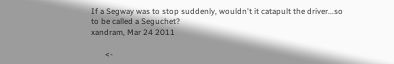If a Segway was to stop suddenly, wouldn't it catapult the driver...so to be called a Seguchet?
xandram, Mar 24 2011

       <-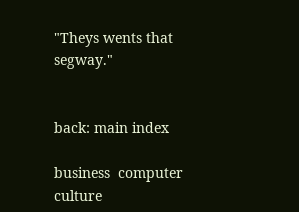"Theys wents that segway."


back: main index

business  computer  culture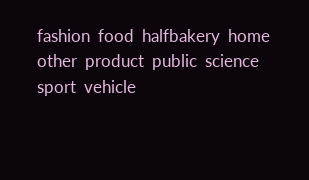fashion  food  halfbakery  home  other  product  public  science  sport  vehicle